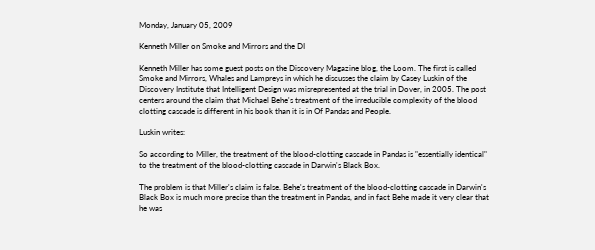Monday, January 05, 2009

Kenneth Miller on Smoke and Mirrors and the DI

Kenneth Miller has some guest posts on the Discovery Magazine blog, the Loom. The first is called Smoke and Mirrors, Whales and Lampreys in which he discusses the claim by Casey Luskin of the Discovery Institute that Intelligent Design was misrepresented at the trial in Dover, in 2005. The post centers around the claim that Michael Behe's treatment of the irreducible complexity of the blood clotting cascade is different in his book than it is in Of Pandas and People.

Luskin writes:

So according to Miller, the treatment of the blood-clotting cascade in Pandas is "essentially identical" to the treatment of the blood-clotting cascade in Darwin's Black Box.

The problem is that Miller's claim is false. Behe's treatment of the blood-clotting cascade in Darwin's Black Box is much more precise than the treatment in Pandas, and in fact Behe made it very clear that he was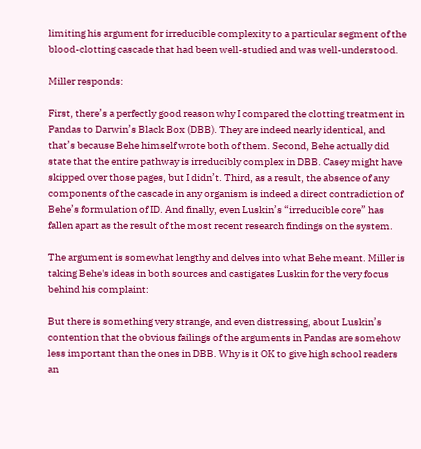limiting his argument for irreducible complexity to a particular segment of the blood-clotting cascade that had been well-studied and was well-understood.

Miller responds:

First, there’s a perfectly good reason why I compared the clotting treatment in Pandas to Darwin’s Black Box (DBB). They are indeed nearly identical, and that’s because Behe himself wrote both of them. Second, Behe actually did state that the entire pathway is irreducibly complex in DBB. Casey might have skipped over those pages, but I didn’t. Third, as a result, the absence of any components of the cascade in any organism is indeed a direct contradiction of Behe’s formulation of ID. And finally, even Luskin’s “irreducible core” has fallen apart as the result of the most recent research findings on the system.

The argument is somewhat lengthy and delves into what Behe meant. Miller is taking Behe's ideas in both sources and castigates Luskin for the very focus behind his complaint:

But there is something very strange, and even distressing, about Luskin’s contention that the obvious failings of the arguments in Pandas are somehow less important than the ones in DBB. Why is it OK to give high school readers an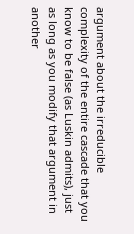argument about the irreducible complexity of the entire cascade that you know to be false (as Luskin admits), just as long as you modify that argument in another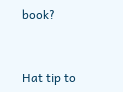book?


Hat tip to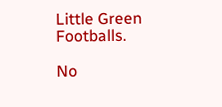Little Green Footballs.

No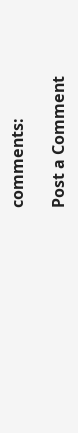comments:

Post a Comment